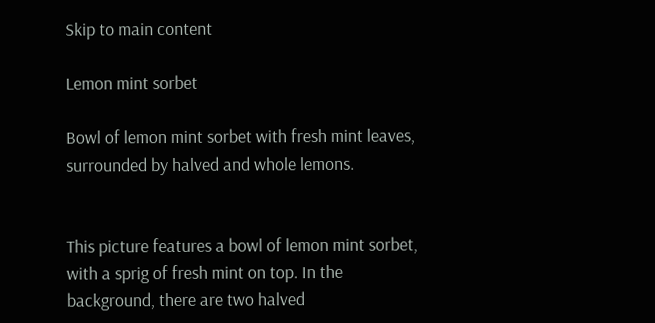Skip to main content

Lemon mint sorbet

Bowl of lemon mint sorbet with fresh mint leaves, surrounded by halved and whole lemons.


This picture features a bowl of lemon mint sorbet, with a sprig of fresh mint on top. In the background, there are two halved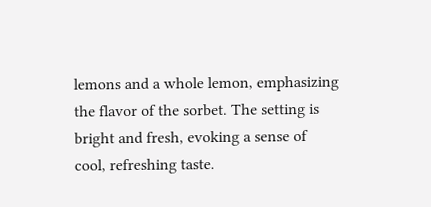lemons and a whole lemon, emphasizing the flavor of the sorbet. The setting is bright and fresh, evoking a sense of cool, refreshing taste.